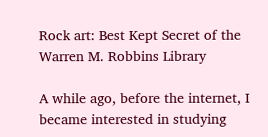Rock art: Best Kept Secret of the Warren M. Robbins Library

A while ago, before the internet, I became interested in studying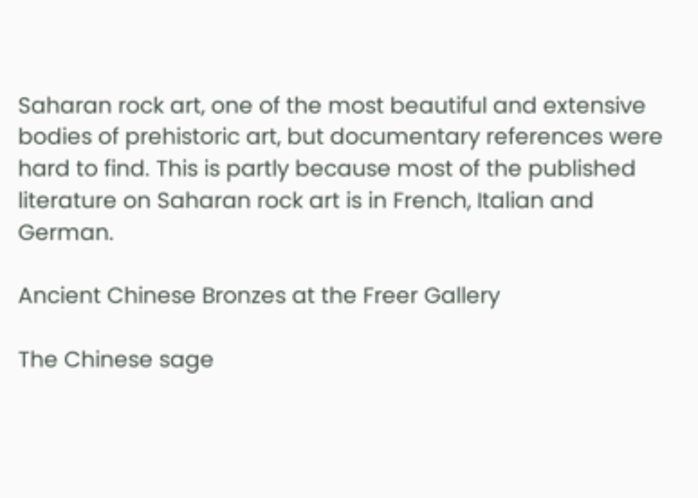Saharan rock art, one of the most beautiful and extensive bodies of prehistoric art, but documentary references were hard to find. This is partly because most of the published literature on Saharan rock art is in French, Italian and German.

Ancient Chinese Bronzes at the Freer Gallery

The Chinese sage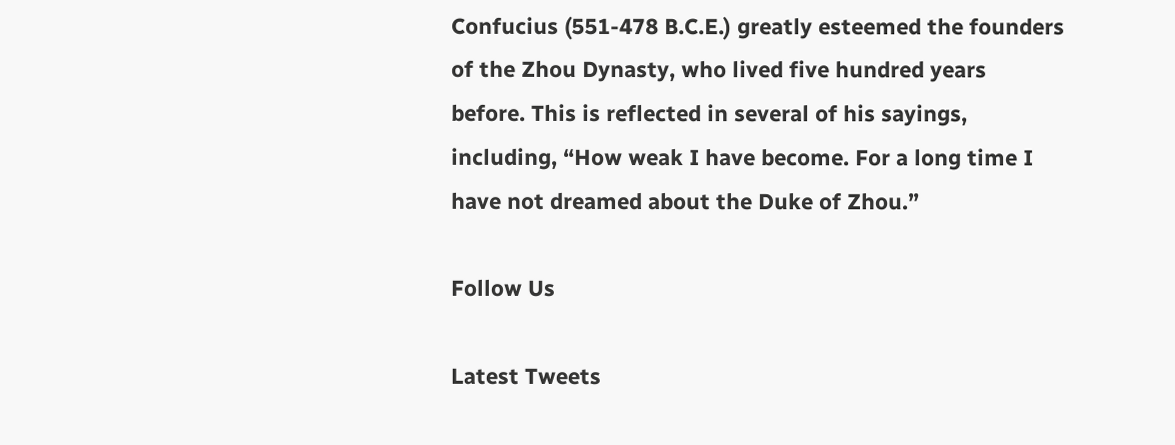Confucius (551-478 B.C.E.) greatly esteemed the founders of the Zhou Dynasty, who lived five hundred years before. This is reflected in several of his sayings, including, “How weak I have become. For a long time I have not dreamed about the Duke of Zhou.”

Follow Us

Latest Tweets